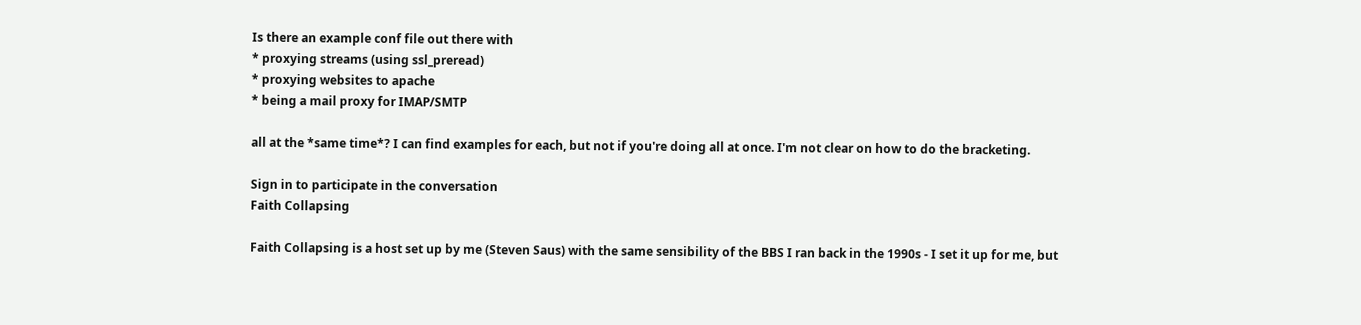Is there an example conf file out there with
* proxying streams (using ssl_preread)
* proxying websites to apache
* being a mail proxy for IMAP/SMTP

all at the *same time*? I can find examples for each, but not if you're doing all at once. I'm not clear on how to do the bracketing.

Sign in to participate in the conversation
Faith Collapsing

Faith Collapsing is a host set up by me (Steven Saus) with the same sensibility of the BBS I ran back in the 1990s - I set it up for me, but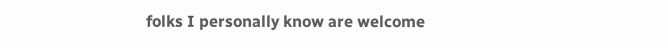folks I personally know are welcome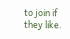to join if they like.